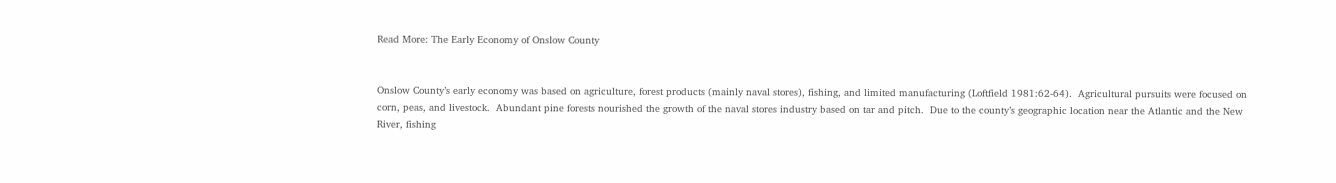Read More: The Early Economy of Onslow County


Onslow County’s early economy was based on agriculture, forest products (mainly naval stores), fishing, and limited manufacturing (Loftfield 1981:62-64).  Agricultural pursuits were focused on corn, peas, and livestock.  Abundant pine forests nourished the growth of the naval stores industry based on tar and pitch.  Due to the county’s geographic location near the Atlantic and the New River, fishing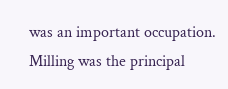was an important occupation.  Milling was the principal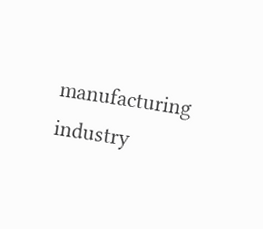manufacturing industry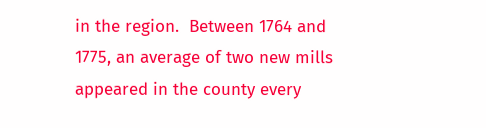in the region.  Between 1764 and 1775, an average of two new mills appeared in the county every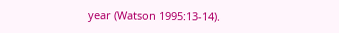year (Watson 1995:13-14).